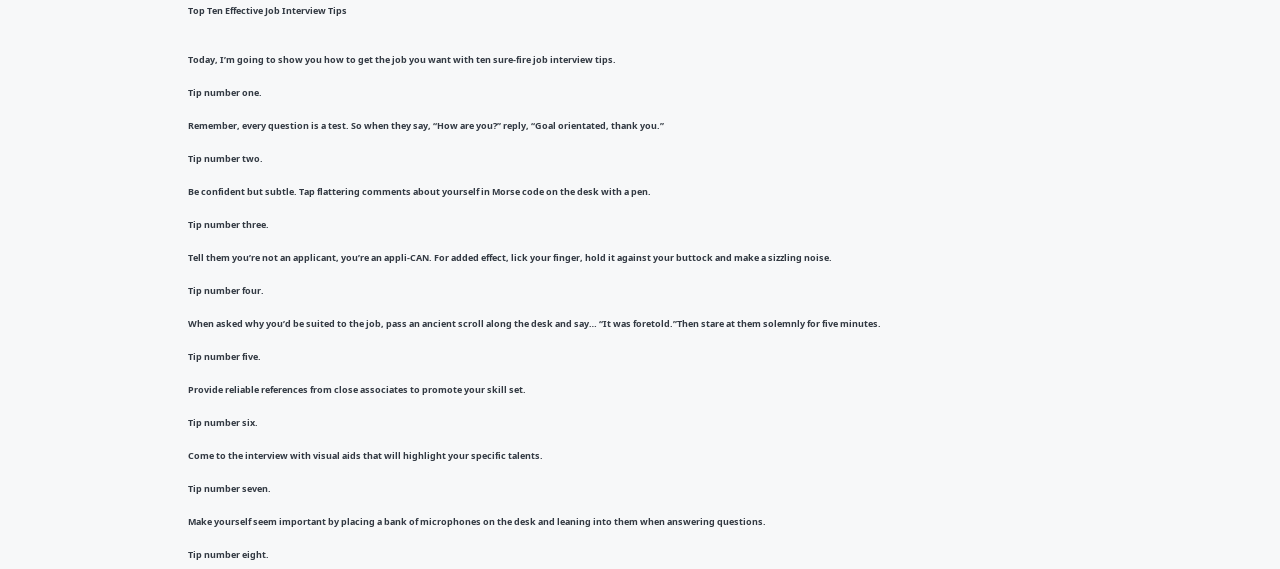Top Ten Effective Job Interview Tips


Today, I’m going to show you how to get the job you want with ten sure-fire job interview tips.

Tip number one.

Remember, every question is a test. So when they say, “How are you?” reply, “Goal orientated, thank you.”

Tip number two.

Be confident but subtle. Tap flattering comments about yourself in Morse code on the desk with a pen.

Tip number three.

Tell them you’re not an applicant, you’re an appli-CAN. For added effect, lick your finger, hold it against your buttock and make a sizzling noise.

Tip number four.

When asked why you’d be suited to the job, pass an ancient scroll along the desk and say… “It was foretold.”Then stare at them solemnly for five minutes.

Tip number five.

Provide reliable references from close associates to promote your skill set.

Tip number six.

Come to the interview with visual aids that will highlight your specific talents.

Tip number seven.

Make yourself seem important by placing a bank of microphones on the desk and leaning into them when answering questions.

Tip number eight.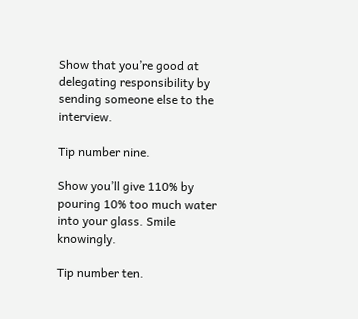Show that you’re good at delegating responsibility by sending someone else to the interview.

Tip number nine.

Show you’ll give 110% by pouring 10% too much water into your glass. Smile knowingly.

Tip number ten.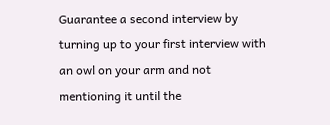Guarantee a second interview by turning up to your first interview with an owl on your arm and not mentioning it until the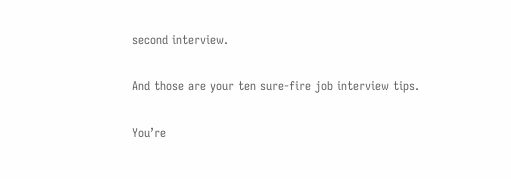second interview.

And those are your ten sure-fire job interview tips.

You’re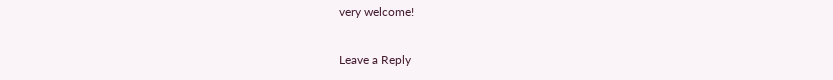very welcome!

Leave a Reply